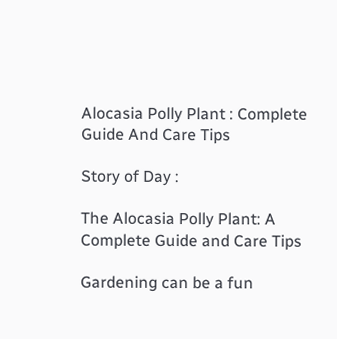Alocasia Polly Plant : Complete Guide And Care Tips

Story of Day :

The Alocasia Polly Plant: A Complete Guide and Care Tips

Gardening can be a fun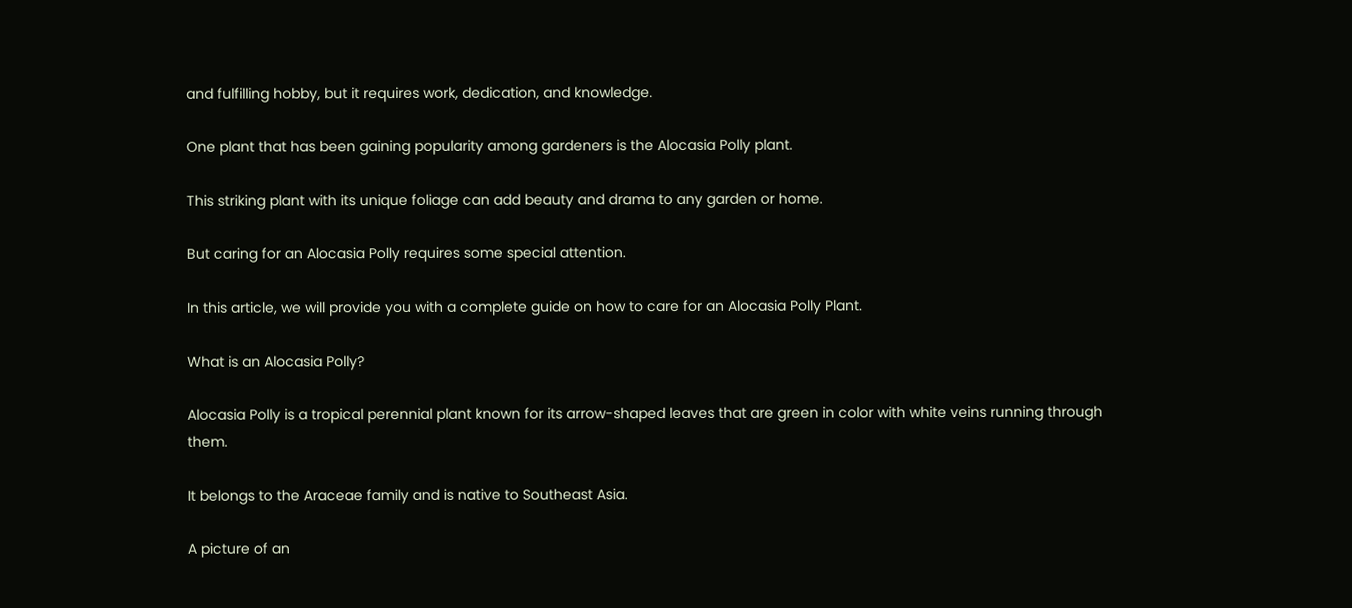and fulfilling hobby, but it requires work, dedication, and knowledge.

One plant that has been gaining popularity among gardeners is the Alocasia Polly plant.

This striking plant with its unique foliage can add beauty and drama to any garden or home.

But caring for an Alocasia Polly requires some special attention.

In this article, we will provide you with a complete guide on how to care for an Alocasia Polly Plant.

What is an Alocasia Polly?

Alocasia Polly is a tropical perennial plant known for its arrow-shaped leaves that are green in color with white veins running through them.

It belongs to the Araceae family and is native to Southeast Asia.

A picture of an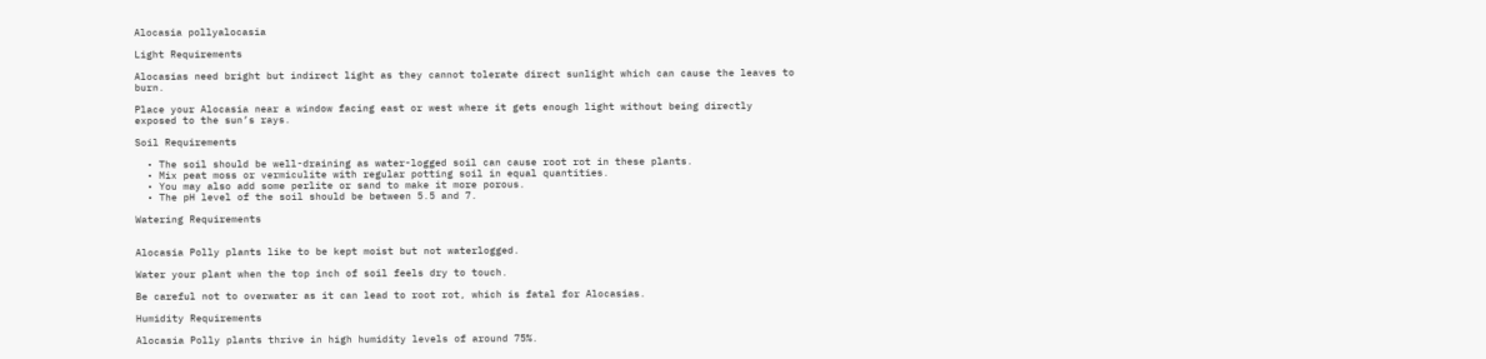Alocasia pollyalocasia

Light Requirements

Alocasias need bright but indirect light as they cannot tolerate direct sunlight which can cause the leaves to burn.

Place your Alocasia near a window facing east or west where it gets enough light without being directly exposed to the sun’s rays.

Soil Requirements

  • The soil should be well-draining as water-logged soil can cause root rot in these plants.
  • Mix peat moss or vermiculite with regular potting soil in equal quantities.
  • You may also add some perlite or sand to make it more porous.
  • The pH level of the soil should be between 5.5 and 7.

Watering Requirements


Alocasia Polly plants like to be kept moist but not waterlogged.

Water your plant when the top inch of soil feels dry to touch.

Be careful not to overwater as it can lead to root rot, which is fatal for Alocasias.

Humidity Requirements

Alocasia Polly plants thrive in high humidity levels of around 75%.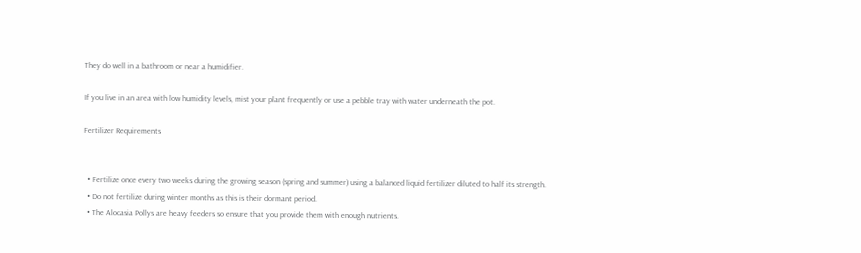They do well in a bathroom or near a humidifier.

If you live in an area with low humidity levels, mist your plant frequently or use a pebble tray with water underneath the pot.

Fertilizer Requirements


  • Fertilize once every two weeks during the growing season (spring and summer) using a balanced liquid fertilizer diluted to half its strength.
  • Do not fertilize during winter months as this is their dormant period.
  • The Alocasia Pollys are heavy feeders so ensure that you provide them with enough nutrients.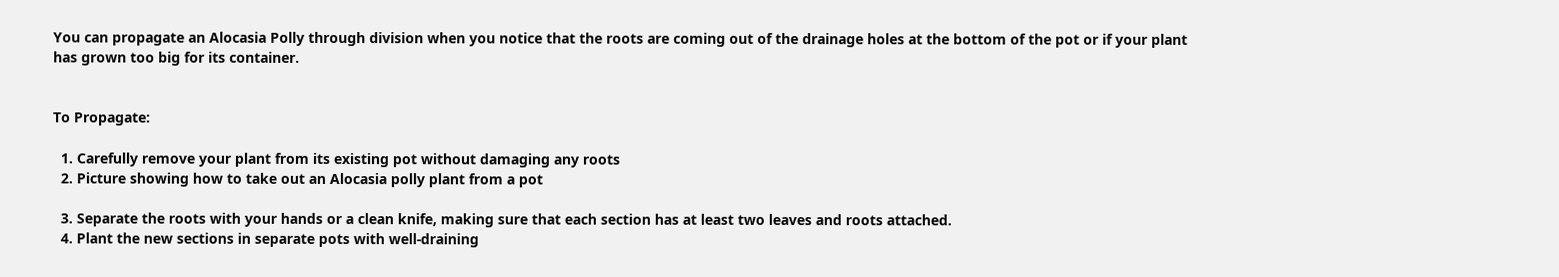You can propagate an Alocasia Polly through division when you notice that the roots are coming out of the drainage holes at the bottom of the pot or if your plant has grown too big for its container.


To Propagate:

  1. Carefully remove your plant from its existing pot without damaging any roots
  2. Picture showing how to take out an Alocasia polly plant from a pot

  3. Separate the roots with your hands or a clean knife, making sure that each section has at least two leaves and roots attached.
  4. Plant the new sections in separate pots with well-draining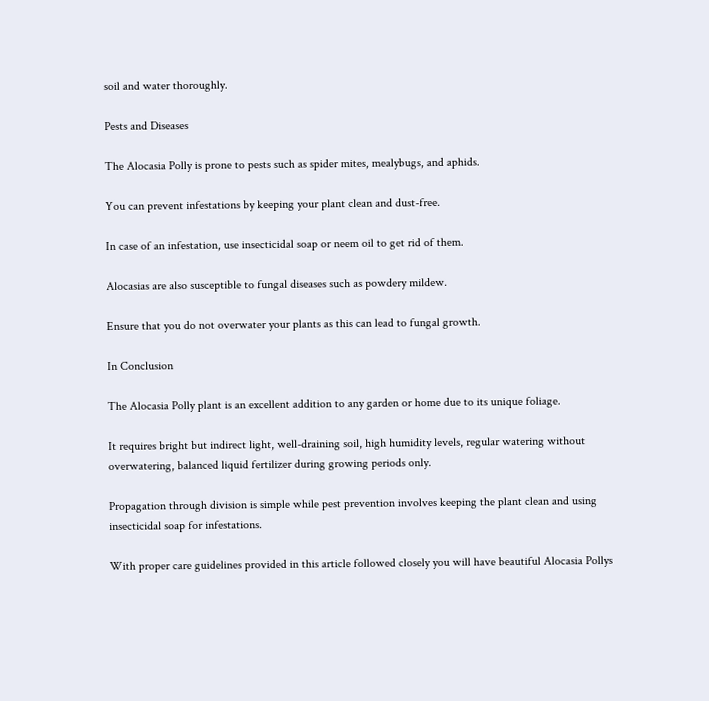soil and water thoroughly.

Pests and Diseases

The Alocasia Polly is prone to pests such as spider mites, mealybugs, and aphids.

You can prevent infestations by keeping your plant clean and dust-free.

In case of an infestation, use insecticidal soap or neem oil to get rid of them.

Alocasias are also susceptible to fungal diseases such as powdery mildew.

Ensure that you do not overwater your plants as this can lead to fungal growth.

In Conclusion

The Alocasia Polly plant is an excellent addition to any garden or home due to its unique foliage.

It requires bright but indirect light, well-draining soil, high humidity levels, regular watering without overwatering, balanced liquid fertilizer during growing periods only.

Propagation through division is simple while pest prevention involves keeping the plant clean and using insecticidal soap for infestations.

With proper care guidelines provided in this article followed closely you will have beautiful Alocasia Pollys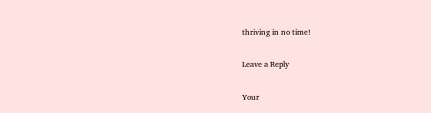thriving in no time!

Leave a Reply

Your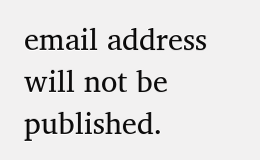email address will not be published.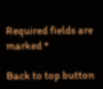Required fields are marked *

Back to top button